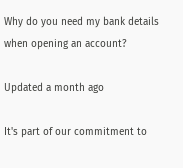Why do you need my bank details when opening an account?

Updated a month ago

It's part of our commitment to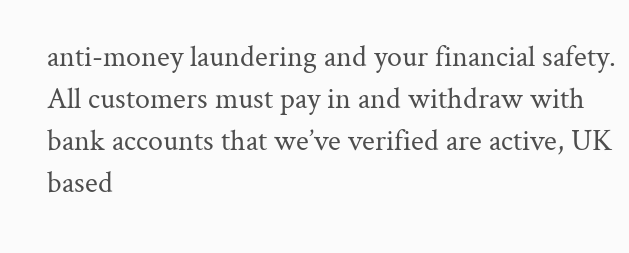anti-money laundering and your financial safety. All customers must pay in and withdraw with bank accounts that we’ve verified are active, UK based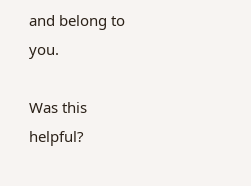and belong to you.

Was this helpful?